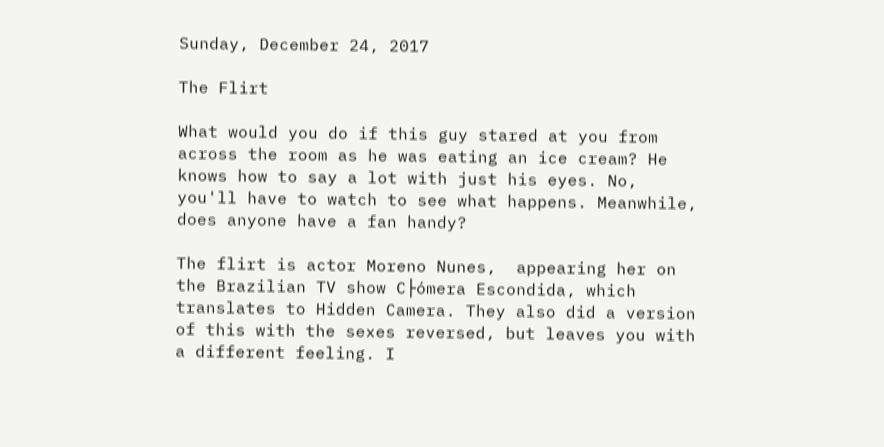Sunday, December 24, 2017

The Flirt

What would you do if this guy stared at you from across the room as he was eating an ice cream? He knows how to say a lot with just his eyes. No, you'll have to watch to see what happens. Meanwhile, does anyone have a fan handy?

The flirt is actor Moreno Nunes,  appearing her on the Brazilian TV show C├ómera Escondida, which translates to Hidden Camera. They also did a version of this with the sexes reversed, but leaves you with a different feeling. I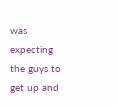was expecting the guys to get up and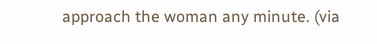approach the woman any minute. (via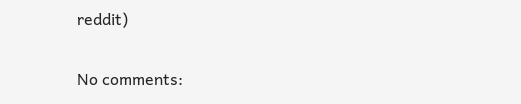reddit)

No comments: